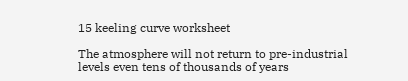15 keeling curve worksheet

The atmosphere will not return to pre-industrial levels even tens of thousands of years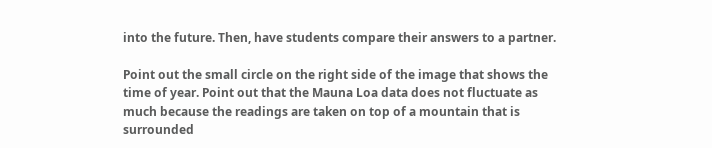into the future. Then, have students compare their answers to a partner.

Point out the small circle on the right side of the image that shows the time of year. Point out that the Mauna Loa data does not fluctuate as much because the readings are taken on top of a mountain that is surrounded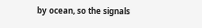by ocean, so the signals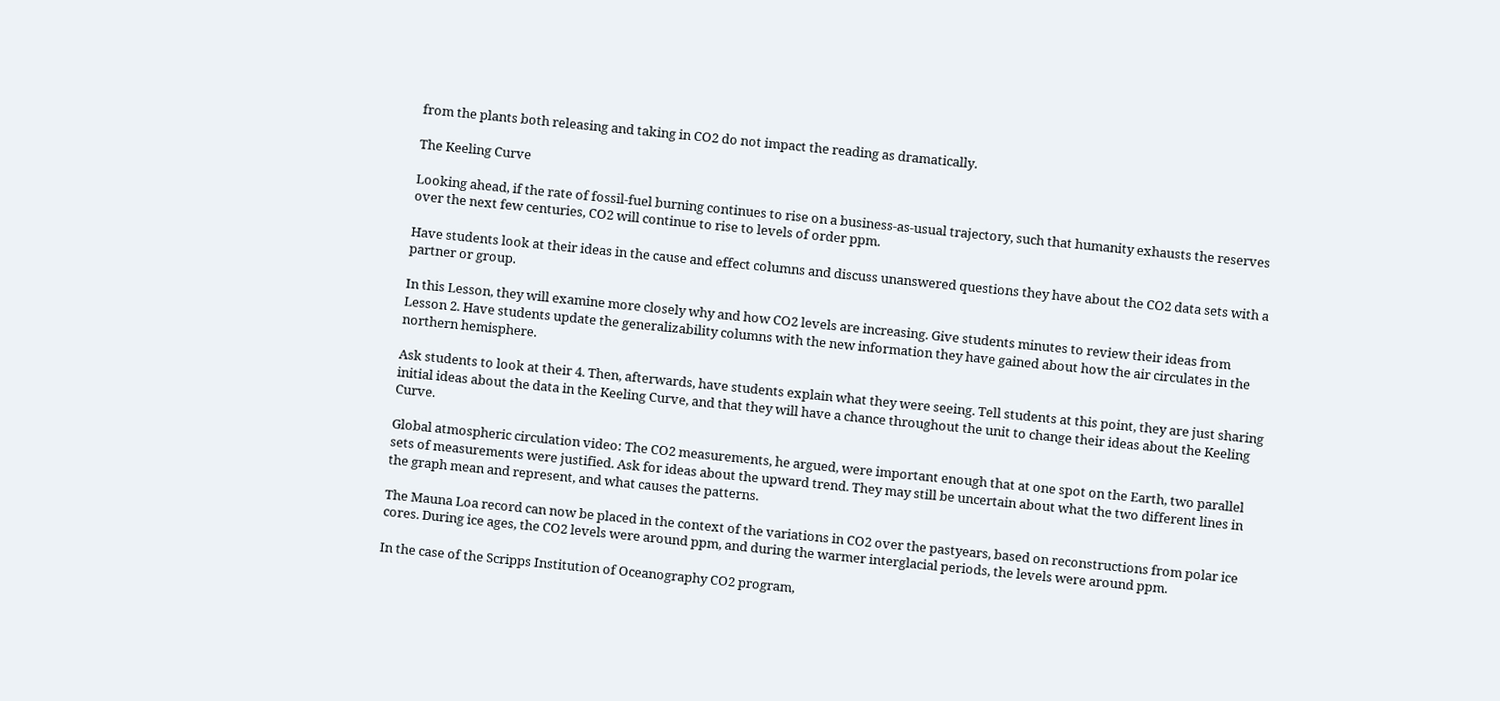from the plants both releasing and taking in CO2 do not impact the reading as dramatically.

The Keeling Curve

Looking ahead, if the rate of fossil-fuel burning continues to rise on a business-as-usual trajectory, such that humanity exhausts the reserves over the next few centuries, CO2 will continue to rise to levels of order ppm.

Have students look at their ideas in the cause and effect columns and discuss unanswered questions they have about the CO2 data sets with a partner or group.

In this Lesson, they will examine more closely why and how CO2 levels are increasing. Give students minutes to review their ideas from Lesson 2. Have students update the generalizability columns with the new information they have gained about how the air circulates in the northern hemisphere.

Ask students to look at their 4. Then, afterwards, have students explain what they were seeing. Tell students at this point, they are just sharing initial ideas about the data in the Keeling Curve, and that they will have a chance throughout the unit to change their ideas about the Keeling Curve.

Global atmospheric circulation video: The CO2 measurements, he argued, were important enough that at one spot on the Earth, two parallel sets of measurements were justified. Ask for ideas about the upward trend. They may still be uncertain about what the two different lines in the graph mean and represent, and what causes the patterns.

The Mauna Loa record can now be placed in the context of the variations in CO2 over the pastyears, based on reconstructions from polar ice cores. During ice ages, the CO2 levels were around ppm, and during the warmer interglacial periods, the levels were around ppm.

In the case of the Scripps Institution of Oceanography CO2 program,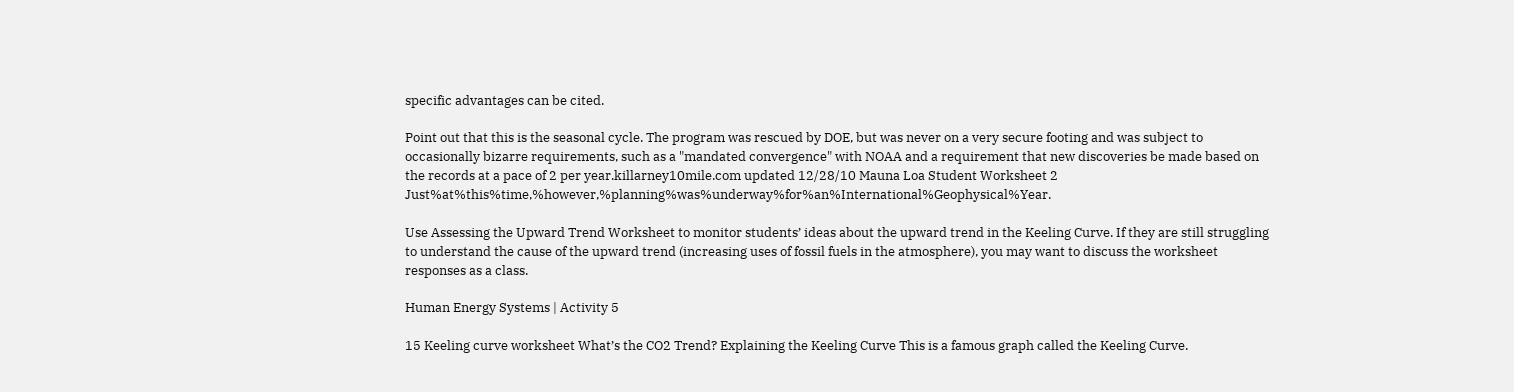specific advantages can be cited.

Point out that this is the seasonal cycle. The program was rescued by DOE, but was never on a very secure footing and was subject to occasionally bizarre requirements, such as a "mandated convergence" with NOAA and a requirement that new discoveries be made based on the records at a pace of 2 per year.killarney10mile.com updated 12/28/10 Mauna Loa Student Worksheet 2 Just%at%this%time,%however,%planning%was%underway%for%an%International%Geophysical%Year.

Use Assessing the Upward Trend Worksheet to monitor students’ ideas about the upward trend in the Keeling Curve. If they are still struggling to understand the cause of the upward trend (increasing uses of fossil fuels in the atmosphere), you may want to discuss the worksheet responses as a class.

Human Energy Systems | Activity 5

15 Keeling curve worksheet What’s the CO2 Trend? Explaining the Keeling Curve This is a famous graph called the Keeling Curve.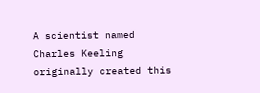A scientist named Charles Keeling originally created this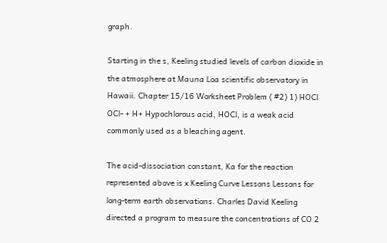graph.

Starting in the s, Keeling studied levels of carbon dioxide in the atmosphere at Mauna Loa scientific observatory in Hawaii. Chapter 15/16 Worksheet Problem ( #2) 1) HOCl OCl- + H+ Hypochlorous acid, HOCl, is a weak acid commonly used as a bleaching agent.

The acid-dissociation constant, Ka for the reaction represented above is x Keeling Curve Lessons Lessons for long-term earth observations. Charles David Keeling directed a program to measure the concentrations of CO 2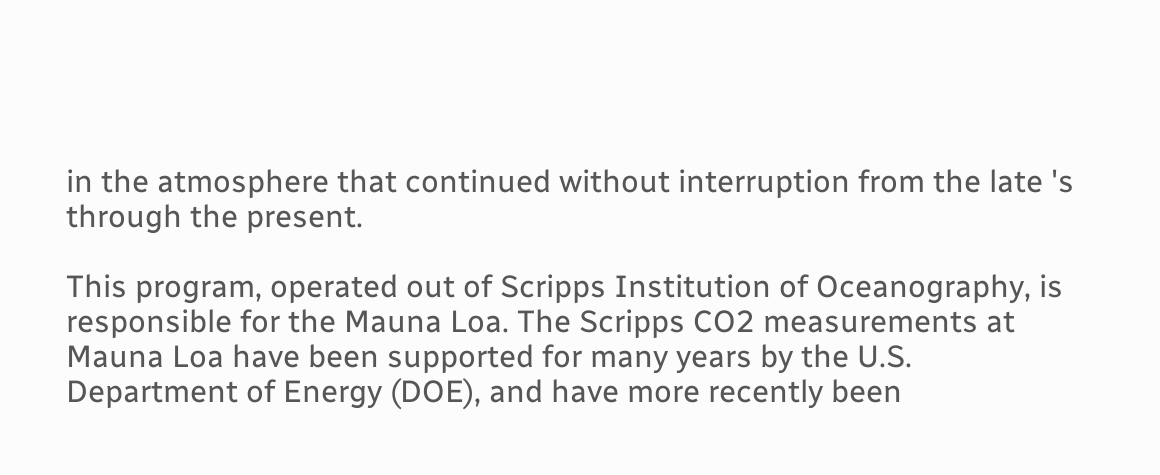in the atmosphere that continued without interruption from the late 's through the present.

This program, operated out of Scripps Institution of Oceanography, is responsible for the Mauna Loa. The Scripps CO2 measurements at Mauna Loa have been supported for many years by the U.S. Department of Energy (DOE), and have more recently been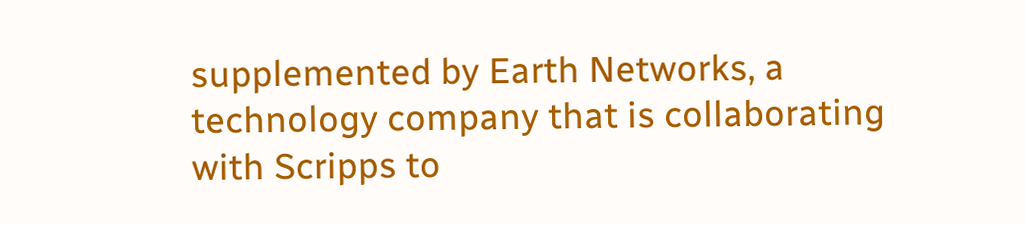supplemented by Earth Networks, a technology company that is collaborating with Scripps to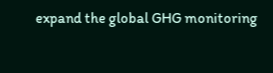expand the global GHG monitoring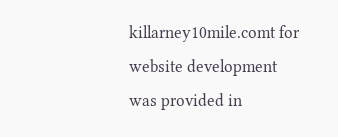killarney10mile.comt for website development was provided in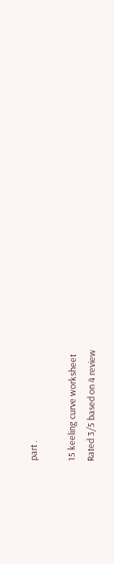part .

15 keeling curve worksheet
Rated 3/5 based on 4 review